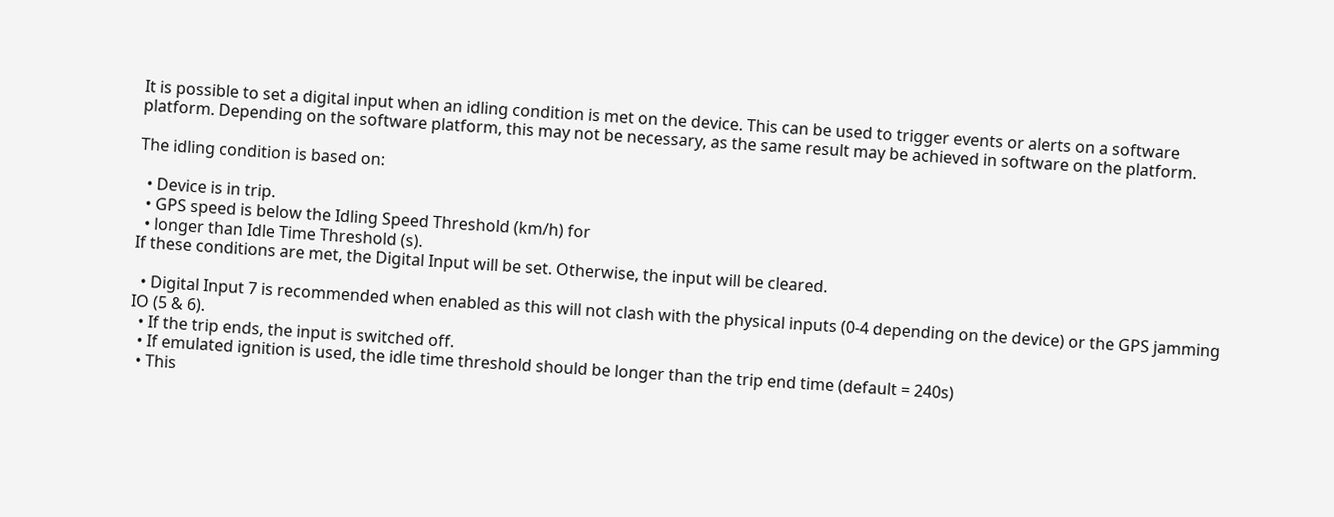It is possible to set a digital input when an idling condition is met on the device. This can be used to trigger events or alerts on a software platform. Depending on the software platform, this may not be necessary, as the same result may be achieved in software on the platform.

The idling condition is based on:

  • Device is in trip.
  • GPS speed is below the Idling Speed Threshold (km/h) for
  • longer than Idle Time Threshold (s).
If these conditions are met, the Digital Input will be set. Otherwise, the input will be cleared.

  • Digital Input 7 is recommended when enabled as this will not clash with the physical inputs (0-4 depending on the device) or the GPS jamming IO (5 & 6).
  • If the trip ends, the input is switched off.
  • If emulated ignition is used, the idle time threshold should be longer than the trip end time (default = 240s)
  • This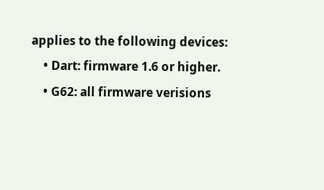applies to the following devices:
    • Dart: firmware 1.6 or higher.
    • G62: all firmware verisions